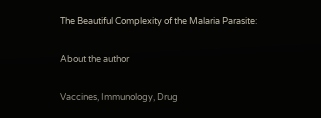The Beautiful Complexity of the Malaria Parasite:

About the author

Vaccines, Immunology, Drug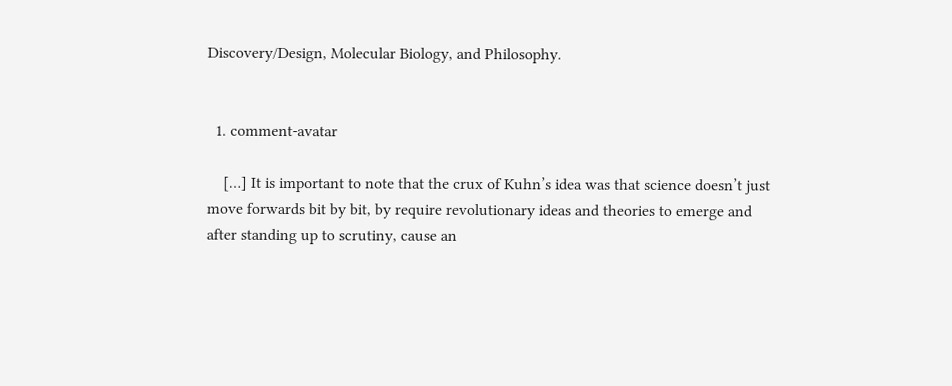Discovery/Design, Molecular Biology, and Philosophy.


  1. comment-avatar

    […] It is important to note that the crux of Kuhn’s idea was that science doesn’t just move forwards bit by bit, by require revolutionary ideas and theories to emerge and after standing up to scrutiny, cause an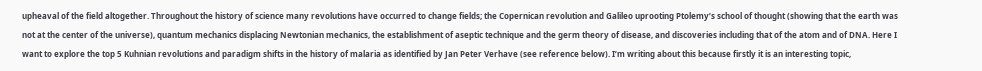upheaval of the field altogether. Throughout the history of science many revolutions have occurred to change fields; the Copernican revolution and Galileo uprooting Ptolemy’s school of thought (showing that the earth was not at the center of the universe), quantum mechanics displacing Newtonian mechanics, the establishment of aseptic technique and the germ theory of disease, and discoveries including that of the atom and of DNA. Here I want to explore the top 5 Kuhnian revolutions and paradigm shifts in the history of malaria as identified by Jan Peter Verhave (see reference below). I’m writing about this because firstly it is an interesting topic,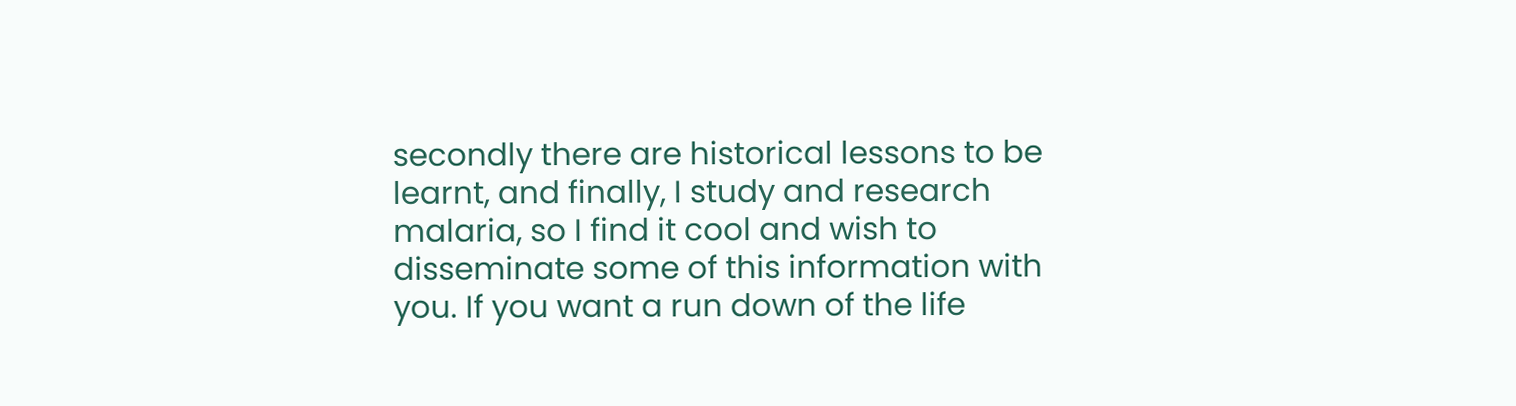secondly there are historical lessons to be learnt, and finally, I study and research malaria, so I find it cool and wish to disseminate some of this information with you. If you want a run down of the life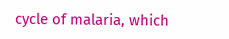cycle of malaria, which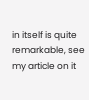in itself is quite remarkable, see my article on it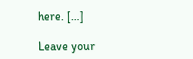here. […]

Leave your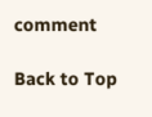comment

Back to Top